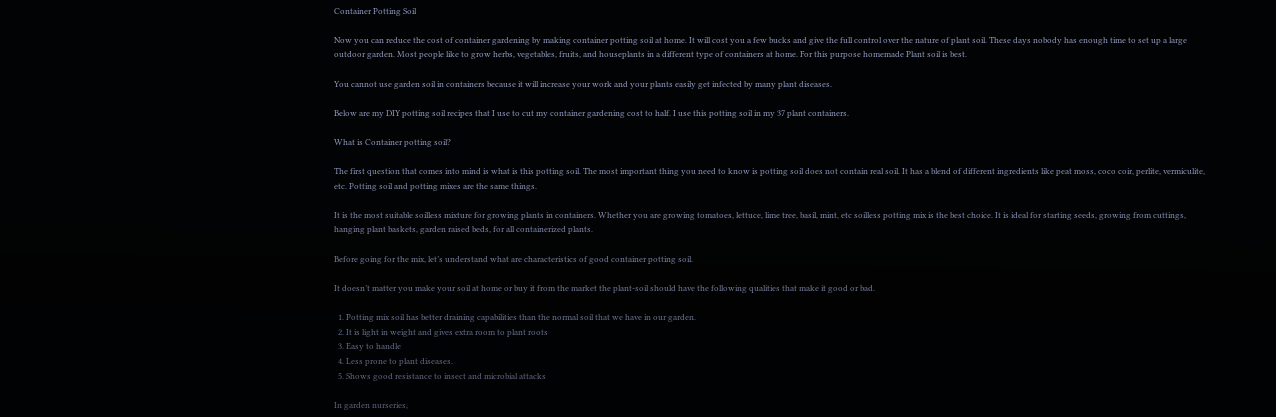Container Potting Soil

Now you can reduce the cost of container gardening by making container potting soil at home. It will cost you a few bucks and give the full control over the nature of plant soil. These days nobody has enough time to set up a large outdoor garden. Most people like to grow herbs, vegetables, fruits, and houseplants in a different type of containers at home. For this purpose homemade Plant soil is best.

You cannot use garden soil in containers because it will increase your work and your plants easily get infected by many plant diseases.

Below are my DIY potting soil recipes that I use to cut my container gardening cost to half. I use this potting soil in my 37 plant containers.

What is Container potting soil?

The first question that comes into mind is what is this potting soil. The most important thing you need to know is potting soil does not contain real soil. It has a blend of different ingredients like peat moss, coco coir, perlite, vermiculite, etc. Potting soil and potting mixes are the same things.

It is the most suitable soilless mixture for growing plants in containers. Whether you are growing tomatoes, lettuce, lime tree, basil, mint, etc soilless potting mix is the best choice. It is ideal for starting seeds, growing from cuttings, hanging plant baskets, garden raised beds, for all containerized plants.

Before going for the mix, let’s understand what are characteristics of good container potting soil.

It doesn’t matter you make your soil at home or buy it from the market the plant-soil should have the following qualities that make it good or bad.

  1. Potting mix soil has better draining capabilities than the normal soil that we have in our garden.
  2. It is light in weight and gives extra room to plant roots
  3. Easy to handle
  4. Less prone to plant diseases.
  5. Shows good resistance to insect and microbial attacks

In garden nurseries,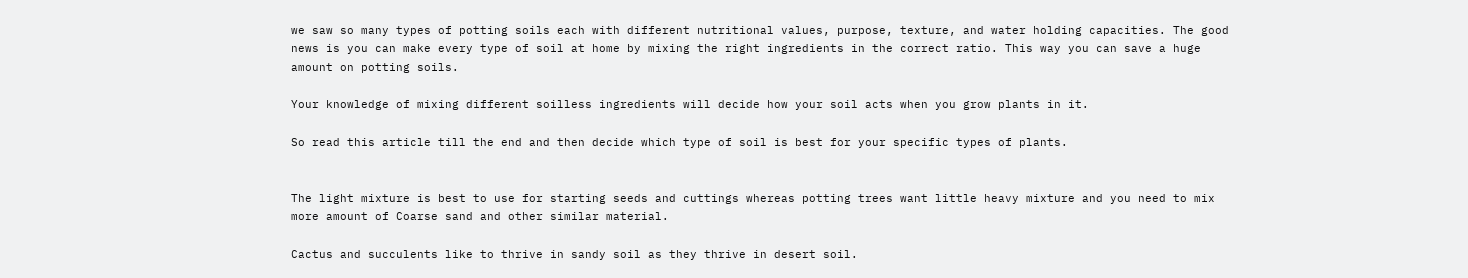we saw so many types of potting soils each with different nutritional values, purpose, texture, and water holding capacities. The good news is you can make every type of soil at home by mixing the right ingredients in the correct ratio. This way you can save a huge amount on potting soils.

Your knowledge of mixing different soilless ingredients will decide how your soil acts when you grow plants in it.

So read this article till the end and then decide which type of soil is best for your specific types of plants.


The light mixture is best to use for starting seeds and cuttings whereas potting trees want little heavy mixture and you need to mix more amount of Coarse sand and other similar material.

Cactus and succulents like to thrive in sandy soil as they thrive in desert soil.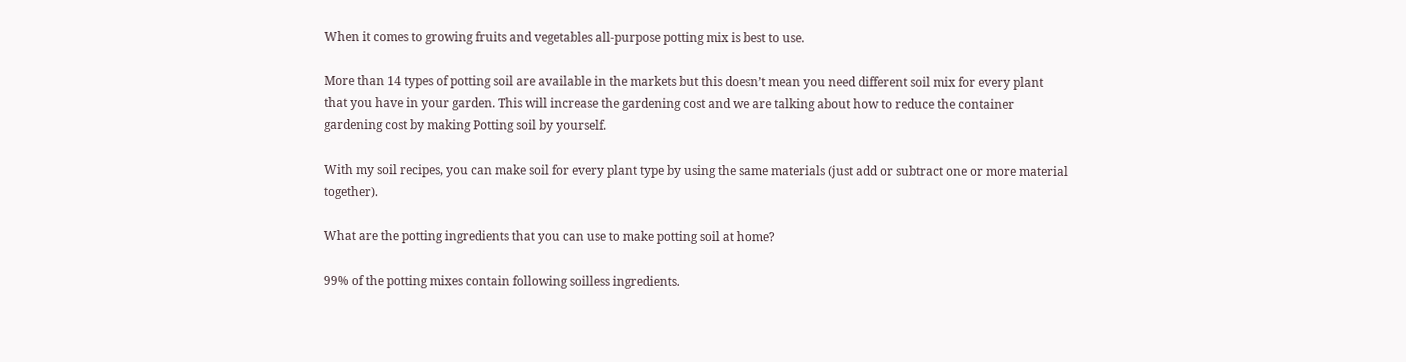When it comes to growing fruits and vegetables all-purpose potting mix is best to use.

More than 14 types of potting soil are available in the markets but this doesn’t mean you need different soil mix for every plant that you have in your garden. This will increase the gardening cost and we are talking about how to reduce the container gardening cost by making Potting soil by yourself.

With my soil recipes, you can make soil for every plant type by using the same materials (just add or subtract one or more material together).

What are the potting ingredients that you can use to make potting soil at home?

99% of the potting mixes contain following soilless ingredients.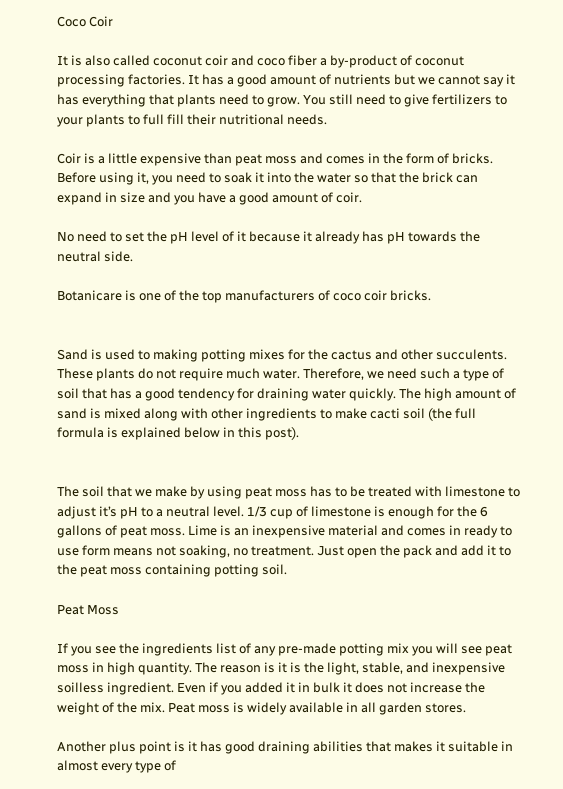Coco Coir

It is also called coconut coir and coco fiber a by-product of coconut processing factories. It has a good amount of nutrients but we cannot say it has everything that plants need to grow. You still need to give fertilizers to your plants to full fill their nutritional needs.

Coir is a little expensive than peat moss and comes in the form of bricks. Before using it, you need to soak it into the water so that the brick can expand in size and you have a good amount of coir.

No need to set the pH level of it because it already has pH towards the neutral side.

Botanicare is one of the top manufacturers of coco coir bricks.


Sand is used to making potting mixes for the cactus and other succulents. These plants do not require much water. Therefore, we need such a type of soil that has a good tendency for draining water quickly. The high amount of sand is mixed along with other ingredients to make cacti soil (the full formula is explained below in this post).


The soil that we make by using peat moss has to be treated with limestone to adjust it’s pH to a neutral level. 1/3 cup of limestone is enough for the 6 gallons of peat moss. Lime is an inexpensive material and comes in ready to use form means not soaking, no treatment. Just open the pack and add it to the peat moss containing potting soil.

Peat Moss

If you see the ingredients list of any pre-made potting mix you will see peat moss in high quantity. The reason is it is the light, stable, and inexpensive soilless ingredient. Even if you added it in bulk it does not increase the weight of the mix. Peat moss is widely available in all garden stores.

Another plus point is it has good draining abilities that makes it suitable in almost every type of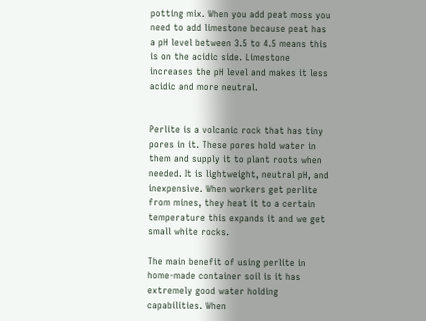potting mix. When you add peat moss you need to add limestone because peat has a pH level between 3.5 to 4.5 means this is on the acidic side. Limestone increases the pH level and makes it less acidic and more neutral.


Perlite is a volcanic rock that has tiny pores in it. These pores hold water in them and supply it to plant roots when needed. It is lightweight, neutral pH, and inexpensive. When workers get perlite from mines, they heat it to a certain temperature this expands it and we get small white rocks.

The main benefit of using perlite in home-made container soil is it has extremely good water holding capabilities. When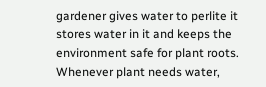gardener gives water to perlite it stores water in it and keeps the environment safe for plant roots. Whenever plant needs water,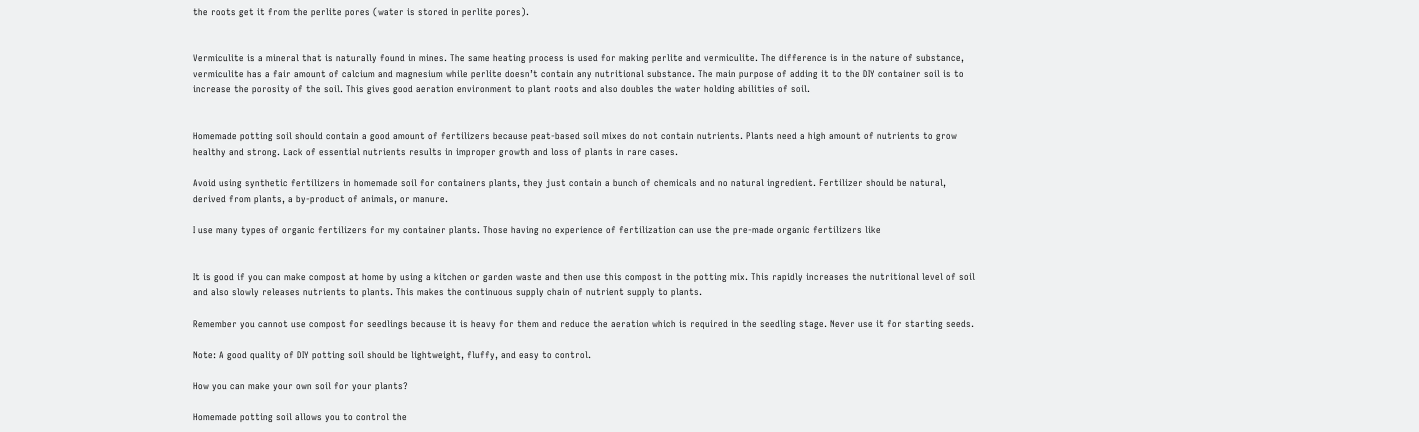the roots get it from the perlite pores (water is stored in perlite pores).


Vermiculite is a mineral that is naturally found in mines. The same heating process is used for making perlite and vermiculite. The difference is in the nature of substance, vermiculite has a fair amount of calcium and magnesium while perlite doesn’t contain any nutritional substance. The main purpose of adding it to the DIY container soil is to increase the porosity of the soil. This gives good aeration environment to plant roots and also doubles the water holding abilities of soil.


Homemade potting soil should contain a good amount of fertilizers because peat-based soil mixes do not contain nutrients. Plants need a high amount of nutrients to grow healthy and strong. Lack of essential nutrients results in improper growth and loss of plants in rare cases.

Avoid using synthetic fertilizers in homemade soil for containers plants, they just contain a bunch of chemicals and no natural ingredient. Fertilizer should be natural, derived from plants, a by-product of animals, or manure.

I use many types of organic fertilizers for my container plants. Those having no experience of fertilization can use the pre-made organic fertilizers like


It is good if you can make compost at home by using a kitchen or garden waste and then use this compost in the potting mix. This rapidly increases the nutritional level of soil and also slowly releases nutrients to plants. This makes the continuous supply chain of nutrient supply to plants.

Remember you cannot use compost for seedlings because it is heavy for them and reduce the aeration which is required in the seedling stage. Never use it for starting seeds.

Note: A good quality of DIY potting soil should be lightweight, fluffy, and easy to control.

How you can make your own soil for your plants?

Homemade potting soil allows you to control the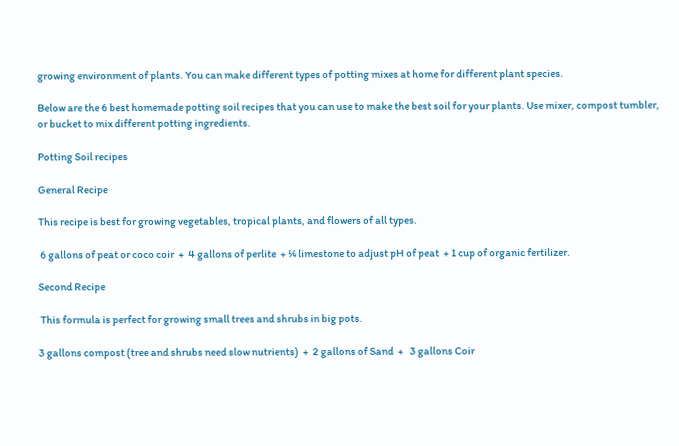growing environment of plants. You can make different types of potting mixes at home for different plant species.

Below are the 6 best homemade potting soil recipes that you can use to make the best soil for your plants. Use mixer, compost tumbler, or bucket to mix different potting ingredients.

Potting Soil recipes

General Recipe

This recipe is best for growing vegetables, tropical plants, and flowers of all types.

 6 gallons of peat or coco coir  +  4 gallons of perlite  + ¼ limestone to adjust pH of peat  + 1 cup of organic fertilizer.

Second Recipe

 This formula is perfect for growing small trees and shrubs in big pots.

3 gallons compost (tree and shrubs need slow nutrients)  +  2 gallons of Sand  +   3 gallons Coir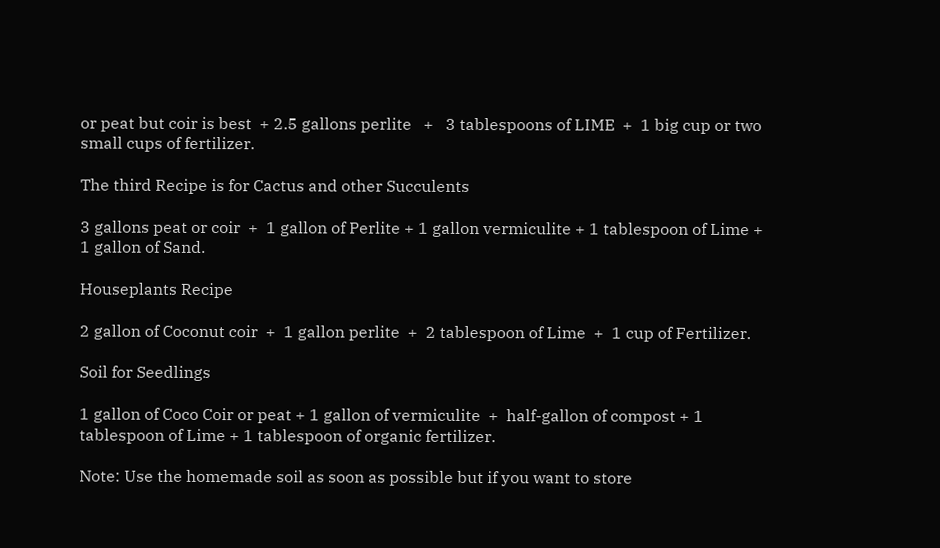or peat but coir is best  + 2.5 gallons perlite   +   3 tablespoons of LIME  +  1 big cup or two small cups of fertilizer.

The third Recipe is for Cactus and other Succulents

3 gallons peat or coir  +  1 gallon of Perlite + 1 gallon vermiculite + 1 tablespoon of Lime + 1 gallon of Sand.

Houseplants Recipe

2 gallon of Coconut coir  +  1 gallon perlite  +  2 tablespoon of Lime  +  1 cup of Fertilizer.

Soil for Seedlings

1 gallon of Coco Coir or peat + 1 gallon of vermiculite  +  half-gallon of compost + 1 tablespoon of Lime + 1 tablespoon of organic fertilizer.

Note: Use the homemade soil as soon as possible but if you want to store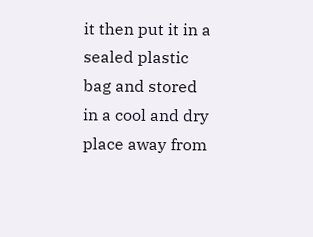it then put it in a sealed plastic bag and stored in a cool and dry place away from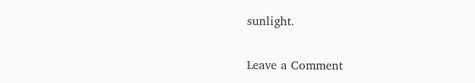sunlight.

Leave a Comment